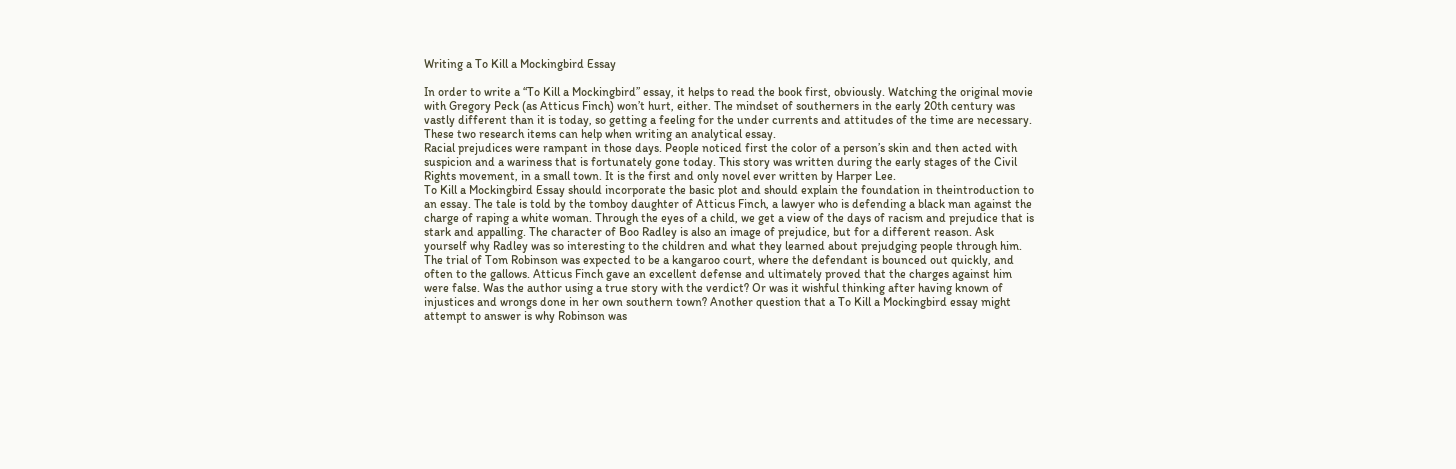Writing a To Kill a Mockingbird Essay

In order to write a “To Kill a Mockingbird” essay, it helps to read the book first, obviously. Watching the original movie with Gregory Peck (as Atticus Finch) won’t hurt, either. The mindset of southerners in the early 20th century was vastly different than it is today, so getting a feeling for the under currents and attitudes of the time are necessary. These two research items can help when writing an analytical essay.
Racial prejudices were rampant in those days. People noticed first the color of a person’s skin and then acted with suspicion and a wariness that is fortunately gone today. This story was written during the early stages of the Civil Rights movement, in a small town. It is the first and only novel ever written by Harper Lee.
To Kill a Mockingbird Essay should incorporate the basic plot and should explain the foundation in theintroduction to an essay. The tale is told by the tomboy daughter of Atticus Finch, a lawyer who is defending a black man against the charge of raping a white woman. Through the eyes of a child, we get a view of the days of racism and prejudice that is stark and appalling. The character of Boo Radley is also an image of prejudice, but for a different reason. Ask yourself why Radley was so interesting to the children and what they learned about prejudging people through him.
The trial of Tom Robinson was expected to be a kangaroo court, where the defendant is bounced out quickly, and often to the gallows. Atticus Finch gave an excellent defense and ultimately proved that the charges against him were false. Was the author using a true story with the verdict? Or was it wishful thinking after having known of injustices and wrongs done in her own southern town? Another question that a To Kill a Mockingbird essay might attempt to answer is why Robinson was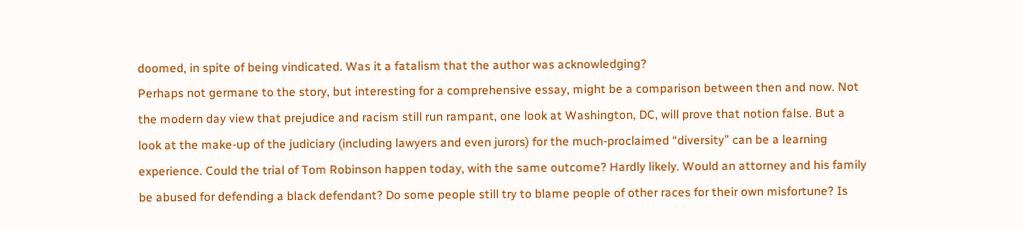doomed, in spite of being vindicated. Was it a fatalism that the author was acknowledging?
Perhaps not germane to the story, but interesting for a comprehensive essay, might be a comparison between then and now. Not the modern day view that prejudice and racism still run rampant, one look at Washington, DC, will prove that notion false. But a look at the make-up of the judiciary (including lawyers and even jurors) for the much-proclaimed “diversity” can be a learning experience. Could the trial of Tom Robinson happen today, with the same outcome? Hardly likely. Would an attorney and his family be abused for defending a black defendant? Do some people still try to blame people of other races for their own misfortune? Is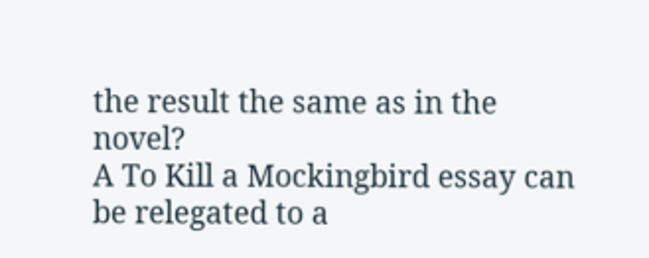the result the same as in the novel?
A To Kill a Mockingbird essay can be relegated to a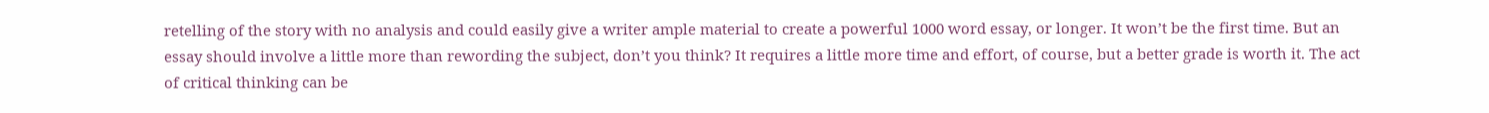retelling of the story with no analysis and could easily give a writer ample material to create a powerful 1000 word essay, or longer. It won’t be the first time. But an essay should involve a little more than rewording the subject, don’t you think? It requires a little more time and effort, of course, but a better grade is worth it. The act of critical thinking can be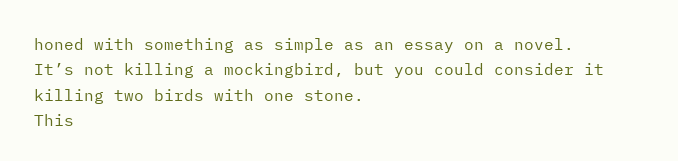honed with something as simple as an essay on a novel. It’s not killing a mockingbird, but you could consider it killing two birds with one stone.
This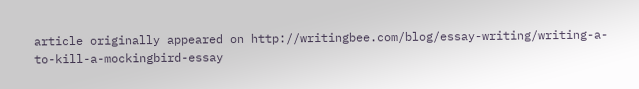article originally appeared on http://writingbee.com/blog/essay-writing/writing-a-to-kill-a-mockingbird-essay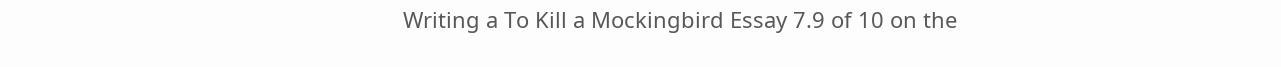Writing a To Kill a Mockingbird Essay 7.9 of 10 on the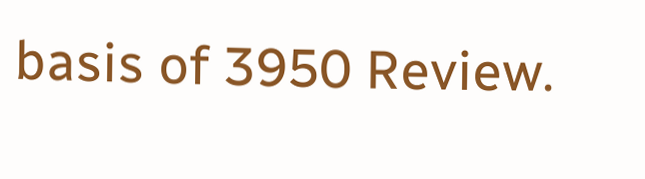basis of 3950 Review.